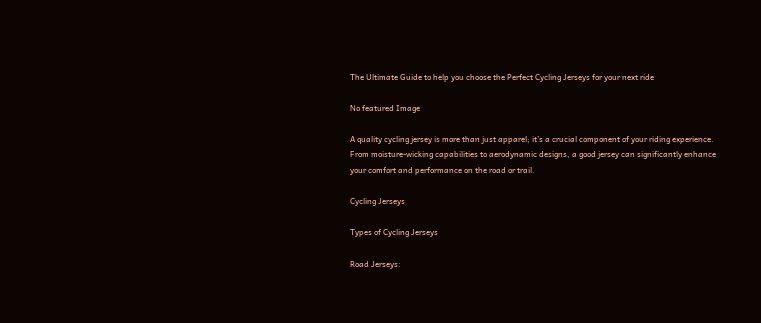The Ultimate Guide to help you choose the Perfect Cycling Jerseys for your next ride

No featured Image

A quality cycling jersey is more than just apparel; it’s a crucial component of your riding experience. From moisture-wicking capabilities to aerodynamic designs, a good jersey can significantly enhance your comfort and performance on the road or trail.

Cycling Jerseys

Types of Cycling Jerseys

Road Jerseys: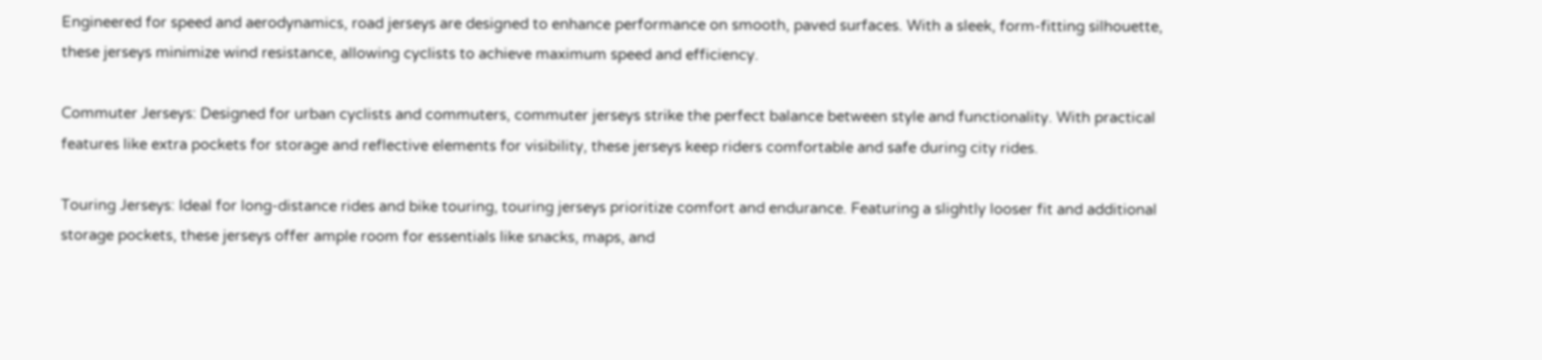Engineered for speed and aerodynamics, road jerseys are designed to enhance performance on smooth, paved surfaces. With a sleek, form-fitting silhouette, these jerseys minimize wind resistance, allowing cyclists to achieve maximum speed and efficiency.

Commuter Jerseys: Designed for urban cyclists and commuters, commuter jerseys strike the perfect balance between style and functionality. With practical features like extra pockets for storage and reflective elements for visibility, these jerseys keep riders comfortable and safe during city rides.

Touring Jerseys: Ideal for long-distance rides and bike touring, touring jerseys prioritize comfort and endurance. Featuring a slightly looser fit and additional storage pockets, these jerseys offer ample room for essentials like snacks, maps, and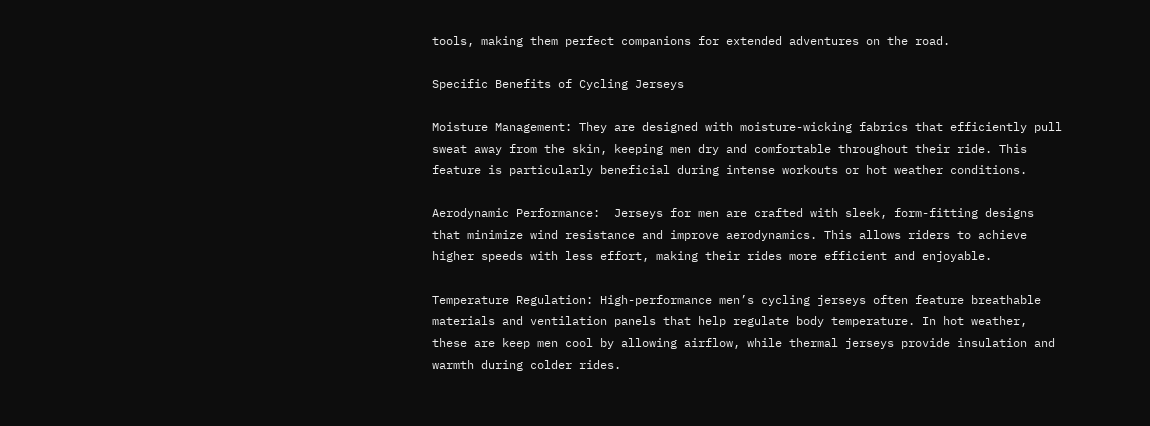tools, making them perfect companions for extended adventures on the road.

Specific Benefits of Cycling Jerseys

Moisture Management: They are designed with moisture-wicking fabrics that efficiently pull sweat away from the skin, keeping men dry and comfortable throughout their ride. This feature is particularly beneficial during intense workouts or hot weather conditions.

Aerodynamic Performance:  Jerseys for men are crafted with sleek, form-fitting designs that minimize wind resistance and improve aerodynamics. This allows riders to achieve higher speeds with less effort, making their rides more efficient and enjoyable.

Temperature Regulation: High-performance men’s cycling jerseys often feature breathable materials and ventilation panels that help regulate body temperature. In hot weather, these are keep men cool by allowing airflow, while thermal jerseys provide insulation and warmth during colder rides.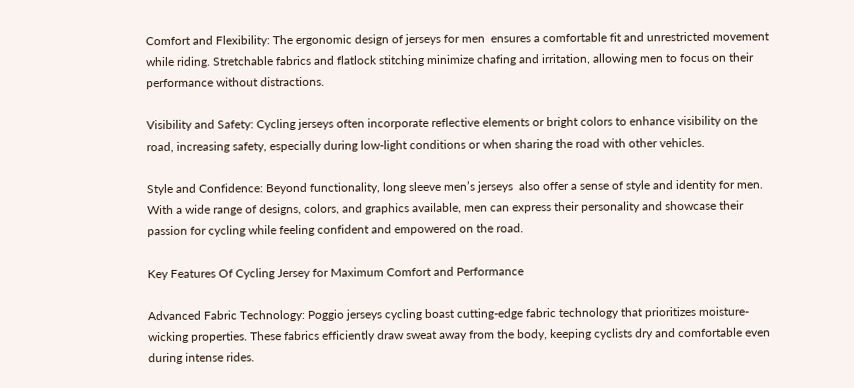Comfort and Flexibility: The ergonomic design of jerseys for men  ensures a comfortable fit and unrestricted movement while riding. Stretchable fabrics and flatlock stitching minimize chafing and irritation, allowing men to focus on their performance without distractions.

Visibility and Safety: Cycling jerseys often incorporate reflective elements or bright colors to enhance visibility on the road, increasing safety, especially during low-light conditions or when sharing the road with other vehicles.

Style and Confidence: Beyond functionality, long sleeve men’s jerseys  also offer a sense of style and identity for men. With a wide range of designs, colors, and graphics available, men can express their personality and showcase their passion for cycling while feeling confident and empowered on the road.

Key Features Of Cycling Jersey for Maximum Comfort and Performance

Advanced Fabric Technology: Poggio jerseys cycling boast cutting-edge fabric technology that prioritizes moisture-wicking properties. These fabrics efficiently draw sweat away from the body, keeping cyclists dry and comfortable even during intense rides.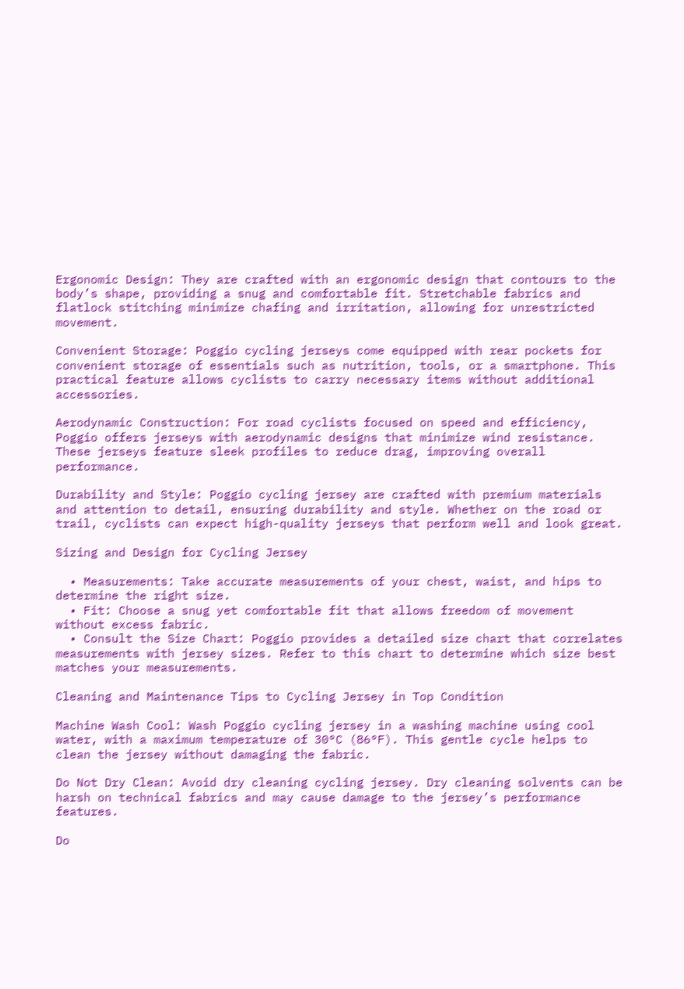Ergonomic Design: They are crafted with an ergonomic design that contours to the body’s shape, providing a snug and comfortable fit. Stretchable fabrics and flatlock stitching minimize chafing and irritation, allowing for unrestricted movement.

Convenient Storage: Poggio cycling jerseys come equipped with rear pockets for convenient storage of essentials such as nutrition, tools, or a smartphone. This practical feature allows cyclists to carry necessary items without additional accessories.

Aerodynamic Construction: For road cyclists focused on speed and efficiency, Poggio offers jerseys with aerodynamic designs that minimize wind resistance. These jerseys feature sleek profiles to reduce drag, improving overall performance.

Durability and Style: Poggio cycling jersey are crafted with premium materials and attention to detail, ensuring durability and style. Whether on the road or trail, cyclists can expect high-quality jerseys that perform well and look great.

Sizing and Design for Cycling Jersey

  • Measurements: Take accurate measurements of your chest, waist, and hips to determine the right size.
  • Fit: Choose a snug yet comfortable fit that allows freedom of movement without excess fabric.
  • Consult the Size Chart: Poggio provides a detailed size chart that correlates measurements with jersey sizes. Refer to this chart to determine which size best matches your measurements.

Cleaning and Maintenance Tips to Cycling Jersey in Top Condition

Machine Wash Cool: Wash Poggio cycling jersey in a washing machine using cool water, with a maximum temperature of 30°C (86°F). This gentle cycle helps to clean the jersey without damaging the fabric.

Do Not Dry Clean: Avoid dry cleaning cycling jersey. Dry cleaning solvents can be harsh on technical fabrics and may cause damage to the jersey’s performance features.

Do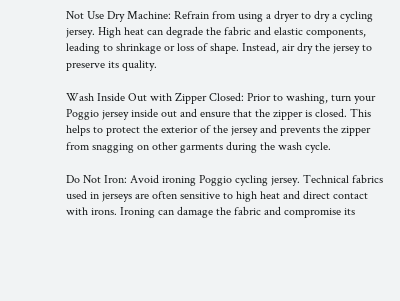Not Use Dry Machine: Refrain from using a dryer to dry a cycling jersey. High heat can degrade the fabric and elastic components, leading to shrinkage or loss of shape. Instead, air dry the jersey to preserve its quality.

Wash Inside Out with Zipper Closed: Prior to washing, turn your Poggio jersey inside out and ensure that the zipper is closed. This helps to protect the exterior of the jersey and prevents the zipper from snagging on other garments during the wash cycle.

Do Not Iron: Avoid ironing Poggio cycling jersey. Technical fabrics used in jerseys are often sensitive to high heat and direct contact with irons. Ironing can damage the fabric and compromise its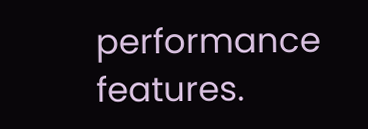performance features.